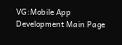VG:Mobile App Development Main Page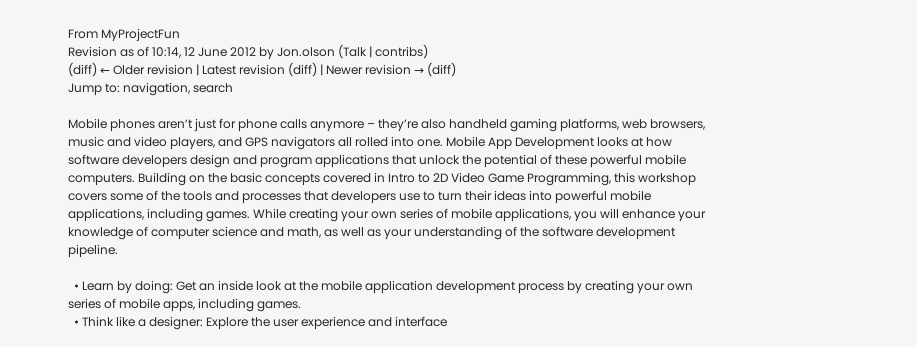From MyProjectFun
Revision as of 10:14, 12 June 2012 by Jon.olson (Talk | contribs)
(diff) ← Older revision | Latest revision (diff) | Newer revision → (diff)
Jump to: navigation, search

Mobile phones aren’t just for phone calls anymore – they’re also handheld gaming platforms, web browsers, music and video players, and GPS navigators all rolled into one. Mobile App Development looks at how software developers design and program applications that unlock the potential of these powerful mobile computers. Building on the basic concepts covered in Intro to 2D Video Game Programming, this workshop covers some of the tools and processes that developers use to turn their ideas into powerful mobile applications, including games. While creating your own series of mobile applications, you will enhance your knowledge of computer science and math, as well as your understanding of the software development pipeline.

  • Learn by doing: Get an inside look at the mobile application development process by creating your own series of mobile apps, including games.
  • Think like a designer: Explore the user experience and interface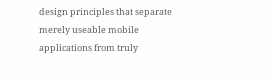design principles that separate merely useable mobile applications from truly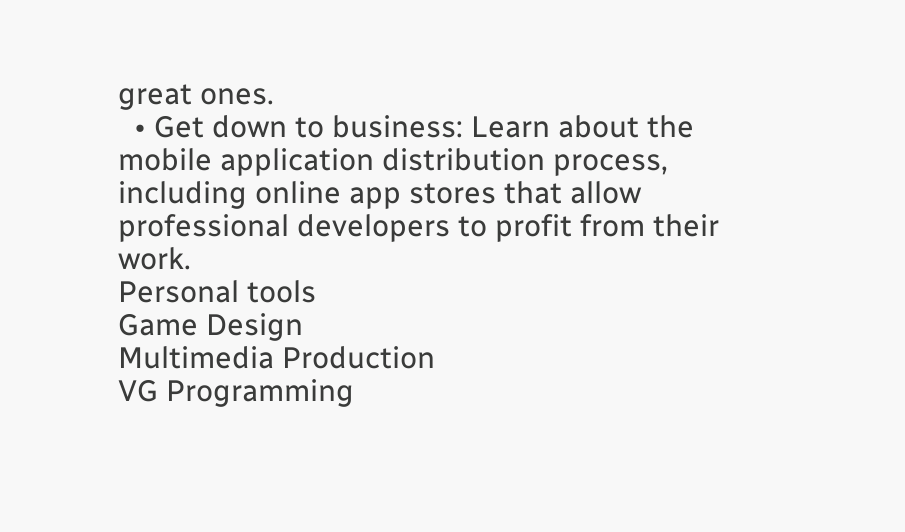great ones.
  • Get down to business: Learn about the mobile application distribution process, including online app stores that allow professional developers to profit from their work.
Personal tools
Game Design
Multimedia Production
VG Programming